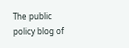The public policy blog of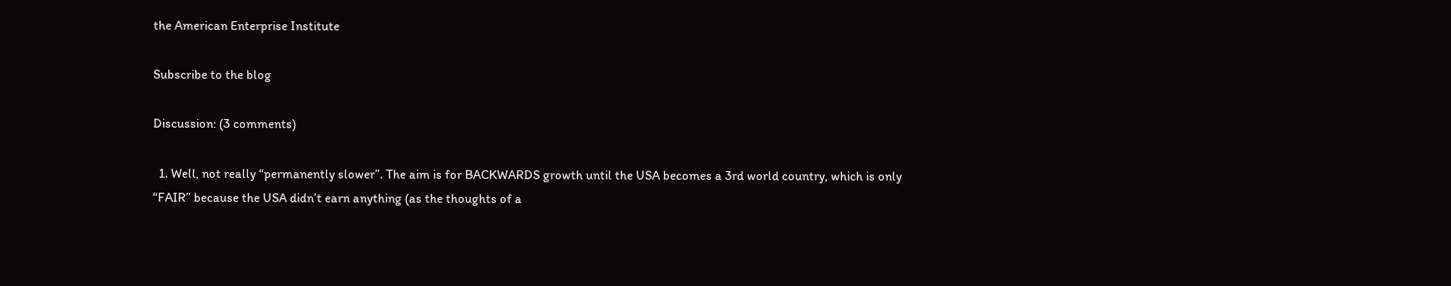the American Enterprise Institute

Subscribe to the blog

Discussion: (3 comments)

  1. Well, not really “permanently slower”. The aim is for BACKWARDS growth until the USA becomes a 3rd world country, which is only “FAIR” because the USA didn’t earn anything (as the thoughts of a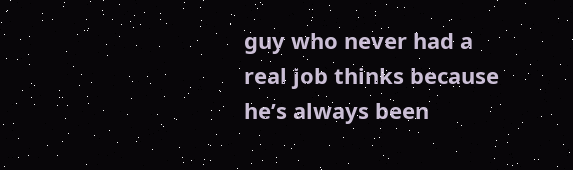guy who never had a real job thinks because he’s always been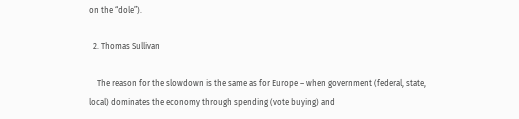on the “dole”).

  2. Thomas Sullivan

    The reason for the slowdown is the same as for Europe – when government (federal, state, local) dominates the economy through spending (vote buying) and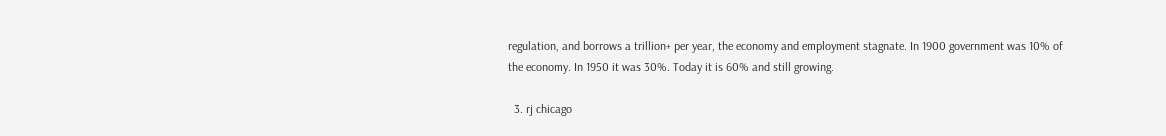regulation, and borrows a trillion+ per year, the economy and employment stagnate. In 1900 government was 10% of the economy. In 1950 it was 30%. Today it is 60% and still growing.

  3. rj chicago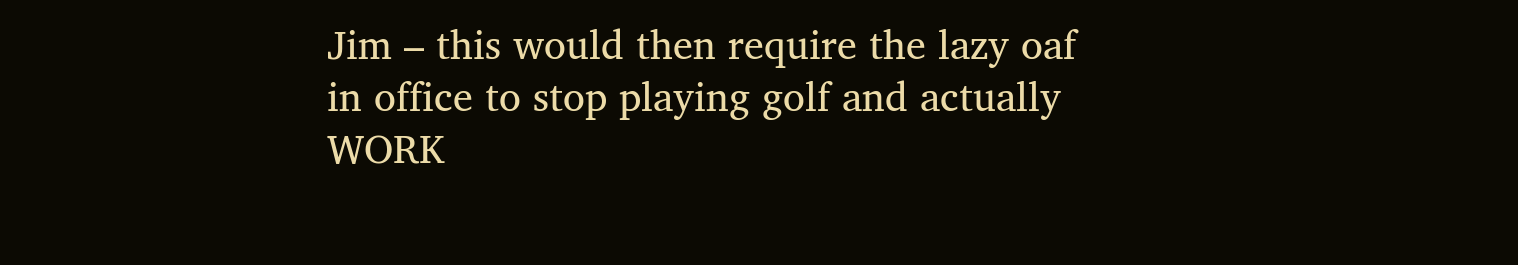Jim – this would then require the lazy oaf in office to stop playing golf and actually WORK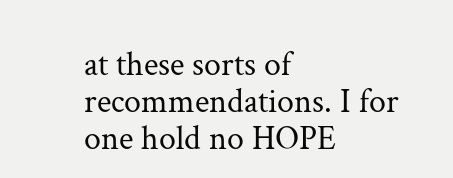at these sorts of recommendations. I for one hold no HOPE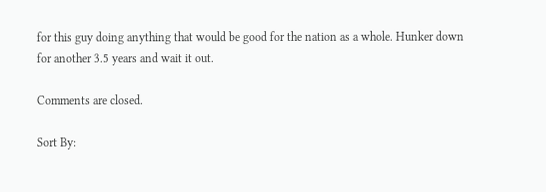for this guy doing anything that would be good for the nation as a whole. Hunker down for another 3.5 years and wait it out.

Comments are closed.

Sort By: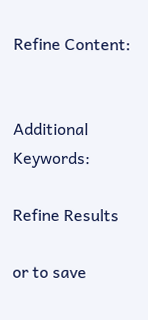Refine Content:


Additional Keywords:

Refine Results

or to save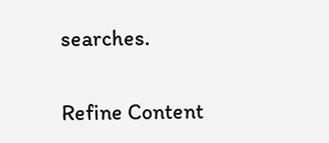searches.

Refine Content